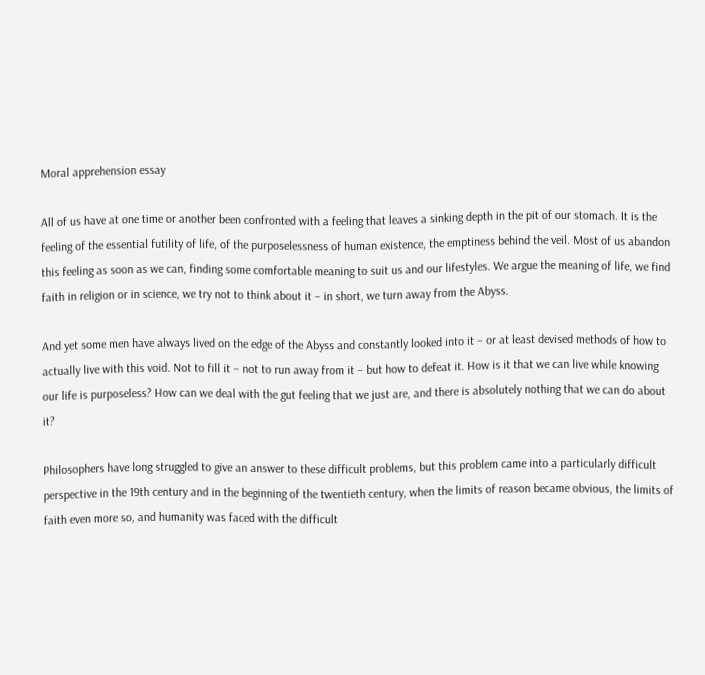Moral apprehension essay

All of us have at one time or another been confronted with a feeling that leaves a sinking depth in the pit of our stomach. It is the feeling of the essential futility of life, of the purposelessness of human existence, the emptiness behind the veil. Most of us abandon this feeling as soon as we can, finding some comfortable meaning to suit us and our lifestyles. We argue the meaning of life, we find faith in religion or in science, we try not to think about it – in short, we turn away from the Abyss.

And yet some men have always lived on the edge of the Abyss and constantly looked into it – or at least devised methods of how to actually live with this void. Not to fill it – not to run away from it – but how to defeat it. How is it that we can live while knowing our life is purposeless? How can we deal with the gut feeling that we just are, and there is absolutely nothing that we can do about it?

Philosophers have long struggled to give an answer to these difficult problems, but this problem came into a particularly difficult perspective in the 19th century and in the beginning of the twentieth century, when the limits of reason became obvious, the limits of faith even more so, and humanity was faced with the difficult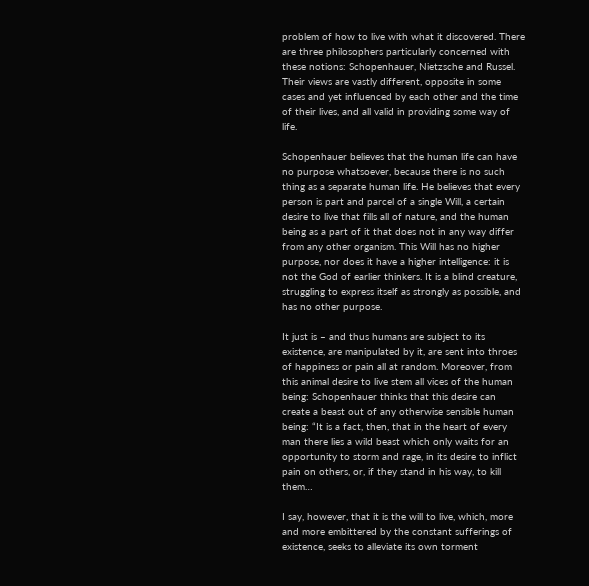problem of how to live with what it discovered. There are three philosophers particularly concerned with these notions: Schopenhauer, Nietzsche and Russel. Their views are vastly different, opposite in some cases and yet influenced by each other and the time of their lives, and all valid in providing some way of life.

Schopenhauer believes that the human life can have no purpose whatsoever, because there is no such thing as a separate human life. He believes that every person is part and parcel of a single Will, a certain desire to live that fills all of nature, and the human being as a part of it that does not in any way differ from any other organism. This Will has no higher purpose, nor does it have a higher intelligence: it is not the God of earlier thinkers. It is a blind creature, struggling to express itself as strongly as possible, and has no other purpose.

It just is – and thus humans are subject to its existence, are manipulated by it, are sent into throes of happiness or pain all at random. Moreover, from this animal desire to live stem all vices of the human being: Schopenhauer thinks that this desire can create a beast out of any otherwise sensible human being: “It is a fact, then, that in the heart of every man there lies a wild beast which only waits for an opportunity to storm and rage, in its desire to inflict pain on others, or, if they stand in his way, to kill them…

I say, however, that it is the will to live, which, more and more embittered by the constant sufferings of existence, seeks to alleviate its own torment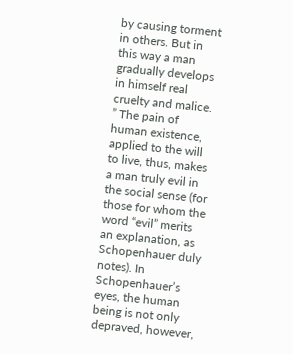by causing torment in others. But in this way a man gradually develops in himself real cruelty and malice. ” The pain of human existence, applied to the will to live, thus, makes a man truly evil in the social sense (for those for whom the word “evil” merits an explanation, as Schopenhauer duly notes). In Schopenhauer’s eyes, the human being is not only depraved, however,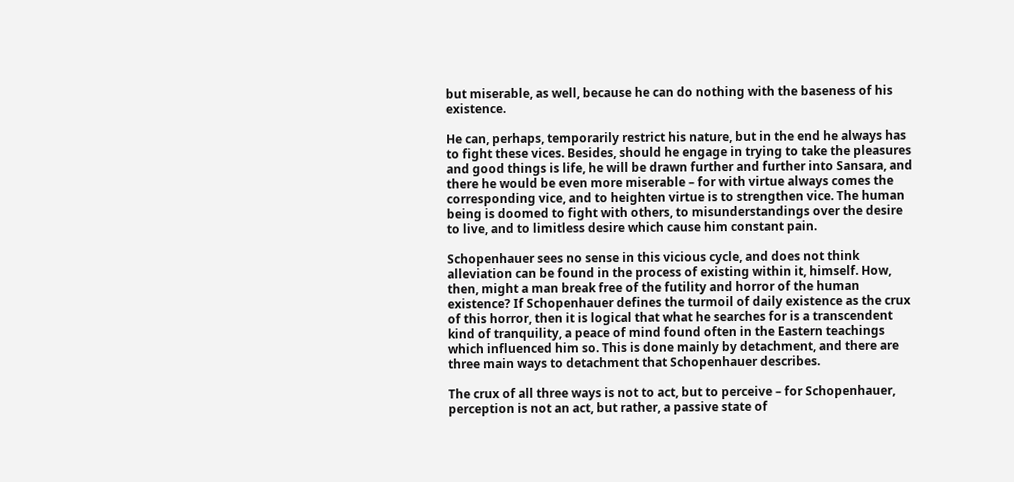but miserable, as well, because he can do nothing with the baseness of his existence.

He can, perhaps, temporarily restrict his nature, but in the end he always has to fight these vices. Besides, should he engage in trying to take the pleasures and good things is life, he will be drawn further and further into Sansara, and there he would be even more miserable – for with virtue always comes the corresponding vice, and to heighten virtue is to strengthen vice. The human being is doomed to fight with others, to misunderstandings over the desire to live, and to limitless desire which cause him constant pain.

Schopenhauer sees no sense in this vicious cycle, and does not think alleviation can be found in the process of existing within it, himself. How, then, might a man break free of the futility and horror of the human existence? If Schopenhauer defines the turmoil of daily existence as the crux of this horror, then it is logical that what he searches for is a transcendent kind of tranquility, a peace of mind found often in the Eastern teachings which influenced him so. This is done mainly by detachment, and there are three main ways to detachment that Schopenhauer describes.

The crux of all three ways is not to act, but to perceive – for Schopenhauer, perception is not an act, but rather, a passive state of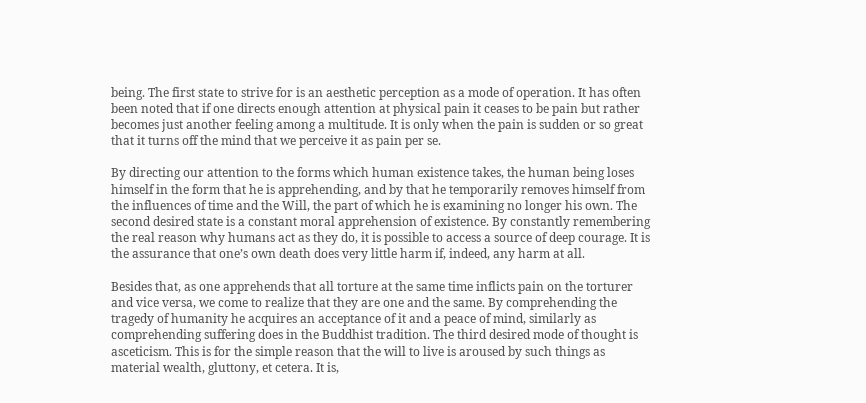being. The first state to strive for is an aesthetic perception as a mode of operation. It has often been noted that if one directs enough attention at physical pain it ceases to be pain but rather becomes just another feeling among a multitude. It is only when the pain is sudden or so great that it turns off the mind that we perceive it as pain per se.

By directing our attention to the forms which human existence takes, the human being loses himself in the form that he is apprehending, and by that he temporarily removes himself from the influences of time and the Will, the part of which he is examining no longer his own. The second desired state is a constant moral apprehension of existence. By constantly remembering the real reason why humans act as they do, it is possible to access a source of deep courage. It is the assurance that one’s own death does very little harm if, indeed, any harm at all.

Besides that, as one apprehends that all torture at the same time inflicts pain on the torturer and vice versa, we come to realize that they are one and the same. By comprehending the tragedy of humanity he acquires an acceptance of it and a peace of mind, similarly as comprehending suffering does in the Buddhist tradition. The third desired mode of thought is asceticism. This is for the simple reason that the will to live is aroused by such things as material wealth, gluttony, et cetera. It is,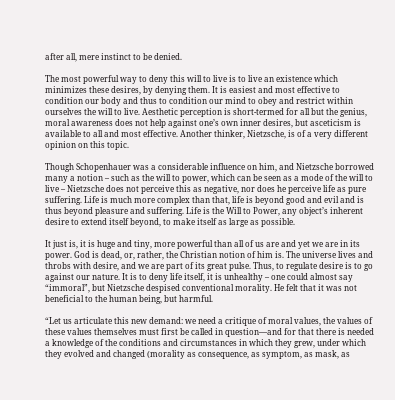after all, mere instinct to be denied.

The most powerful way to deny this will to live is to live an existence which minimizes these desires, by denying them. It is easiest and most effective to condition our body and thus to condition our mind to obey and restrict within ourselves the will to live. Aesthetic perception is short-termed for all but the genius, moral awareness does not help against one’s own inner desires, but asceticism is available to all and most effective. Another thinker, Nietzsche, is of a very different opinion on this topic.

Though Schopenhauer was a considerable influence on him, and Nietzsche borrowed many a notion – such as the will to power, which can be seen as a mode of the will to live – Nietzsche does not perceive this as negative, nor does he perceive life as pure suffering. Life is much more complex than that, life is beyond good and evil and is thus beyond pleasure and suffering. Life is the Will to Power, any object’s inherent desire to extend itself beyond, to make itself as large as possible.

It just is, it is huge and tiny, more powerful than all of us are and yet we are in its power. God is dead, or, rather, the Christian notion of him is. The universe lives and throbs with desire, and we are part of its great pulse. Thus, to regulate desire is to go against our nature. It is to deny life itself, it is unhealthy – one could almost say “immoral”, but Nietzsche despised conventional morality. He felt that it was not beneficial to the human being, but harmful.

“Let us articulate this new demand: we need a critique of moral values, the values of these values themselves must first be called in question—and for that there is needed a knowledge of the conditions and circumstances in which they grew, under which they evolved and changed (morality as consequence, as symptom, as mask, as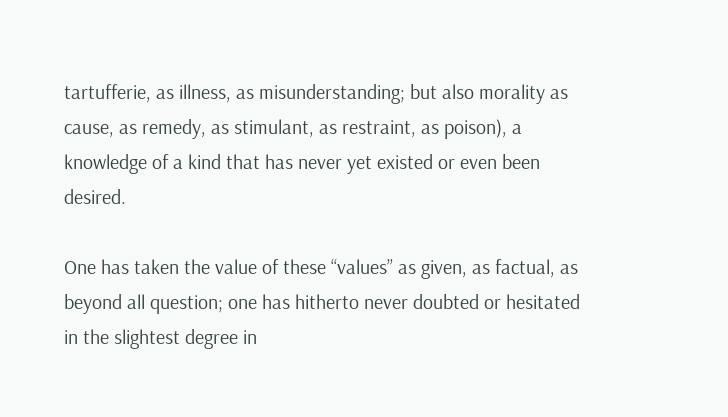tartufferie, as illness, as misunderstanding; but also morality as cause, as remedy, as stimulant, as restraint, as poison), a knowledge of a kind that has never yet existed or even been desired.

One has taken the value of these “values” as given, as factual, as beyond all question; one has hitherto never doubted or hesitated in the slightest degree in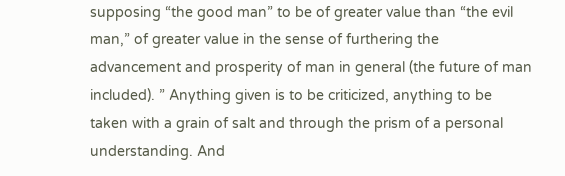supposing “the good man” to be of greater value than “the evil man,” of greater value in the sense of furthering the advancement and prosperity of man in general (the future of man included). ” Anything given is to be criticized, anything to be taken with a grain of salt and through the prism of a personal understanding. And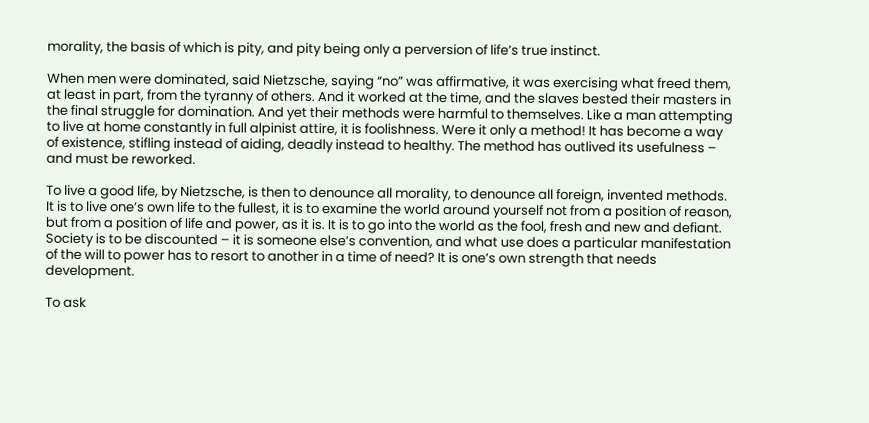morality, the basis of which is pity, and pity being only a perversion of life’s true instinct.

When men were dominated, said Nietzsche, saying “no” was affirmative, it was exercising what freed them, at least in part, from the tyranny of others. And it worked at the time, and the slaves bested their masters in the final struggle for domination. And yet their methods were harmful to themselves. Like a man attempting to live at home constantly in full alpinist attire, it is foolishness. Were it only a method! It has become a way of existence, stifling instead of aiding, deadly instead to healthy. The method has outlived its usefulness – and must be reworked.

To live a good life, by Nietzsche, is then to denounce all morality, to denounce all foreign, invented methods. It is to live one’s own life to the fullest, it is to examine the world around yourself not from a position of reason, but from a position of life and power, as it is. It is to go into the world as the fool, fresh and new and defiant. Society is to be discounted – it is someone else’s convention, and what use does a particular manifestation of the will to power has to resort to another in a time of need? It is one’s own strength that needs development.

To ask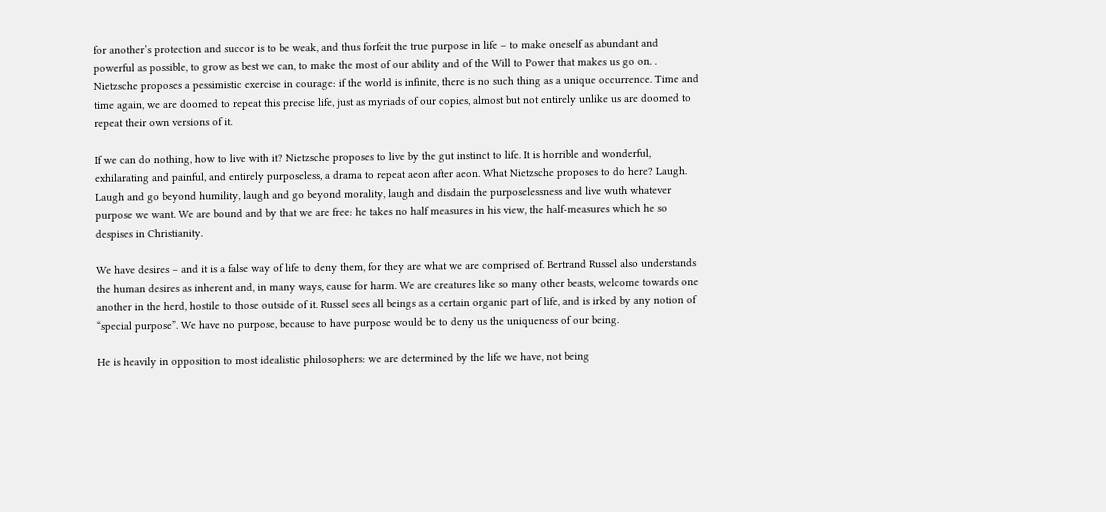for another’s protection and succor is to be weak, and thus forfeit the true purpose in life – to make oneself as abundant and powerful as possible, to grow as best we can, to make the most of our ability and of the Will to Power that makes us go on. . Nietzsche proposes a pessimistic exercise in courage: if the world is infinite, there is no such thing as a unique occurrence. Time and time again, we are doomed to repeat this precise life, just as myriads of our copies, almost but not entirely unlike us are doomed to repeat their own versions of it.

If we can do nothing, how to live with it? Nietzsche proposes to live by the gut instinct to life. It is horrible and wonderful, exhilarating and painful, and entirely purposeless, a drama to repeat aeon after aeon. What Nietzsche proposes to do here? Laugh. Laugh and go beyond humility, laugh and go beyond morality, laugh and disdain the purposelessness and live wuth whatever purpose we want. We are bound and by that we are free: he takes no half measures in his view, the half-measures which he so despises in Christianity.

We have desires – and it is a false way of life to deny them, for they are what we are comprised of. Bertrand Russel also understands the human desires as inherent and, in many ways, cause for harm. We are creatures like so many other beasts, welcome towards one another in the herd, hostile to those outside of it. Russel sees all beings as a certain organic part of life, and is irked by any notion of “special purpose”. We have no purpose, because to have purpose would be to deny us the uniqueness of our being.

He is heavily in opposition to most idealistic philosophers: we are determined by the life we have, not being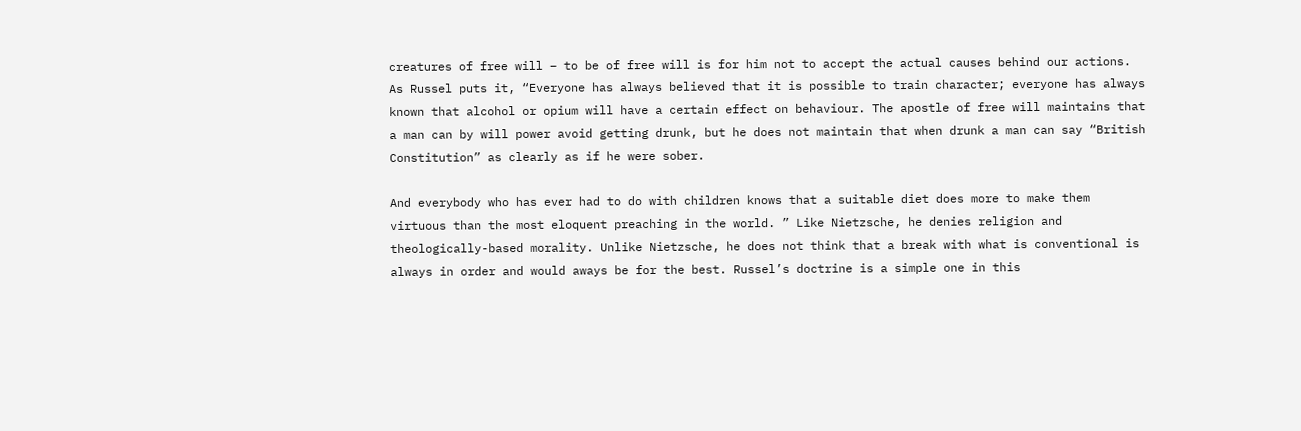creatures of free will – to be of free will is for him not to accept the actual causes behind our actions. As Russel puts it, “Everyone has always believed that it is possible to train character; everyone has always known that alcohol or opium will have a certain effect on behaviour. The apostle of free will maintains that a man can by will power avoid getting drunk, but he does not maintain that when drunk a man can say “British Constitution” as clearly as if he were sober.

And everybody who has ever had to do with children knows that a suitable diet does more to make them virtuous than the most eloquent preaching in the world. ” Like Nietzsche, he denies religion and theologically-based morality. Unlike Nietzsche, he does not think that a break with what is conventional is always in order and would aways be for the best. Russel’s doctrine is a simple one in this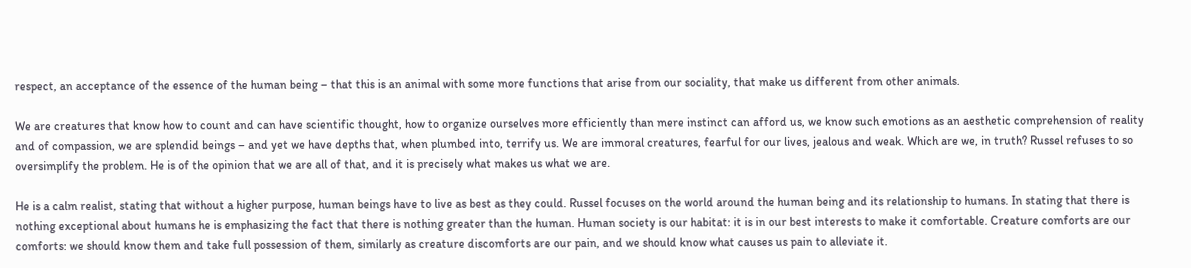respect, an acceptance of the essence of the human being – that this is an animal with some more functions that arise from our sociality, that make us different from other animals.

We are creatures that know how to count and can have scientific thought, how to organize ourselves more efficiently than mere instinct can afford us, we know such emotions as an aesthetic comprehension of reality and of compassion, we are splendid beings – and yet we have depths that, when plumbed into, terrify us. We are immoral creatures, fearful for our lives, jealous and weak. Which are we, in truth? Russel refuses to so oversimplify the problem. He is of the opinion that we are all of that, and it is precisely what makes us what we are.

He is a calm realist, stating that without a higher purpose, human beings have to live as best as they could. Russel focuses on the world around the human being and its relationship to humans. In stating that there is nothing exceptional about humans he is emphasizing the fact that there is nothing greater than the human. Human society is our habitat: it is in our best interests to make it comfortable. Creature comforts are our comforts: we should know them and take full possession of them, similarly as creature discomforts are our pain, and we should know what causes us pain to alleviate it.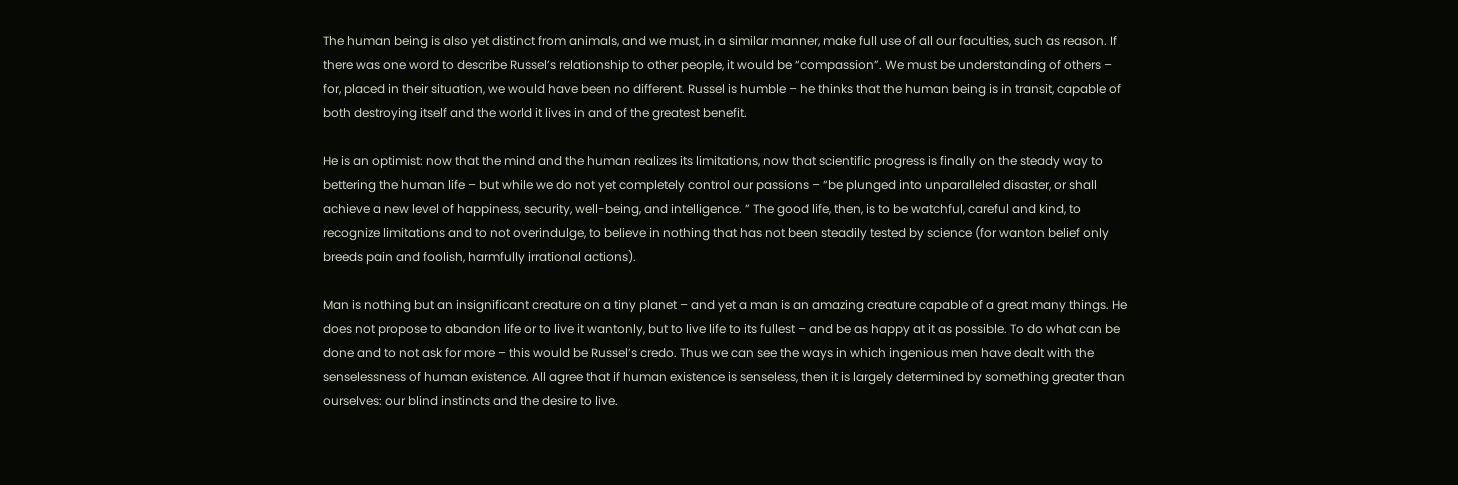The human being is also yet distinct from animals, and we must, in a similar manner, make full use of all our faculties, such as reason. If there was one word to describe Russel’s relationship to other people, it would be “compassion”. We must be understanding of others – for, placed in their situation, we would have been no different. Russel is humble – he thinks that the human being is in transit, capable of both destroying itself and the world it lives in and of the greatest benefit.

He is an optimist: now that the mind and the human realizes its limitations, now that scientific progress is finally on the steady way to bettering the human life – but while we do not yet completely control our passions – “be plunged into unparalleled disaster, or shall achieve a new level of happiness, security, well-being, and intelligence. ” The good life, then, is to be watchful, careful and kind, to recognize limitations and to not overindulge, to believe in nothing that has not been steadily tested by science (for wanton belief only breeds pain and foolish, harmfully irrational actions).

Man is nothing but an insignificant creature on a tiny planet – and yet a man is an amazing creature capable of a great many things. He does not propose to abandon life or to live it wantonly, but to live life to its fullest – and be as happy at it as possible. To do what can be done and to not ask for more – this would be Russel’s credo. Thus we can see the ways in which ingenious men have dealt with the senselessness of human existence. All agree that if human existence is senseless, then it is largely determined by something greater than ourselves: our blind instincts and the desire to live.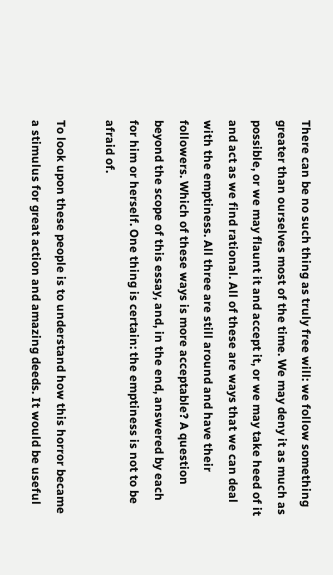There can be no such thing as truly free will: we follow something greater than ourselves most of the time. We may deny it as much as possible, or we may flaunt it and accept it, or we may take heed of it and act as we find rational. All of these are ways that we can deal with the emptiness. All three are still around and have their followers. Which of these ways is more acceptable? A question beyond the scope of this essay, and, in the end, answered by each for him or herself. One thing is certain: the emptiness is not to be afraid of.

To look upon these people is to understand how this horror became a stimulus for great action and amazing deeds. It would be useful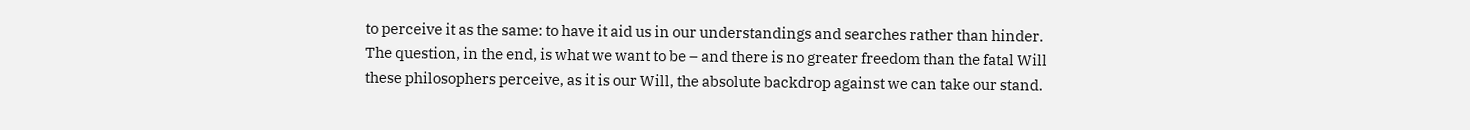to perceive it as the same: to have it aid us in our understandings and searches rather than hinder. The question, in the end, is what we want to be – and there is no greater freedom than the fatal Will these philosophers perceive, as it is our Will, the absolute backdrop against we can take our stand.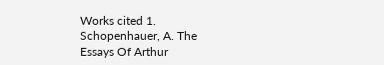Works cited 1. Schopenhauer, A. The Essays Of Arthur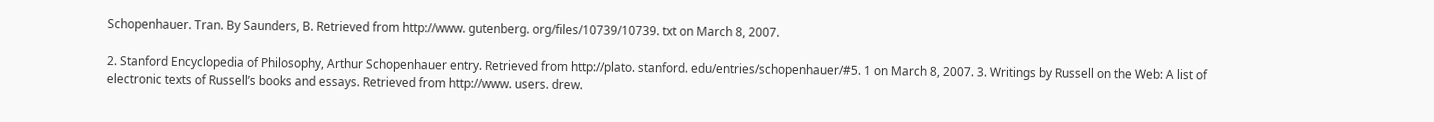Schopenhauer. Tran. By Saunders, B. Retrieved from http://www. gutenberg. org/files/10739/10739. txt on March 8, 2007.

2. Stanford Encyclopedia of Philosophy, Arthur Schopenhauer entry. Retrieved from http://plato. stanford. edu/entries/schopenhauer/#5. 1 on March 8, 2007. 3. Writings by Russell on the Web: A list of electronic texts of Russell’s books and essays. Retrieved from http://www. users. drew.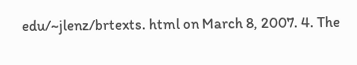edu/~jlenz/brtexts. html on March 8, 2007. 4. The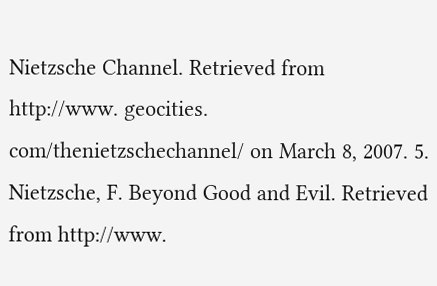Nietzsche Channel. Retrieved from http://www. geocities. com/thenietzschechannel/ on March 8, 2007. 5. Nietzsche, F. Beyond Good and Evil. Retrieved from http://www.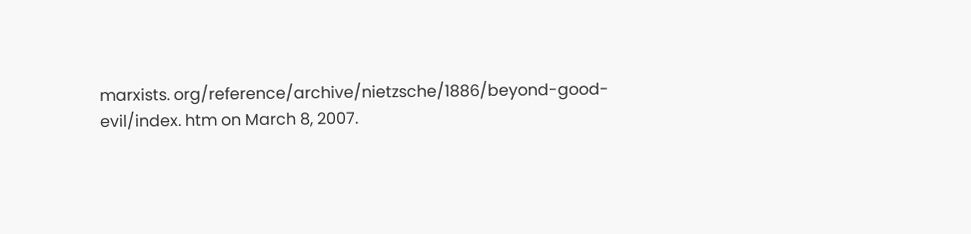marxists. org/reference/archive/nietzsche/1886/beyond-good-evil/index. htm on March 8, 2007.